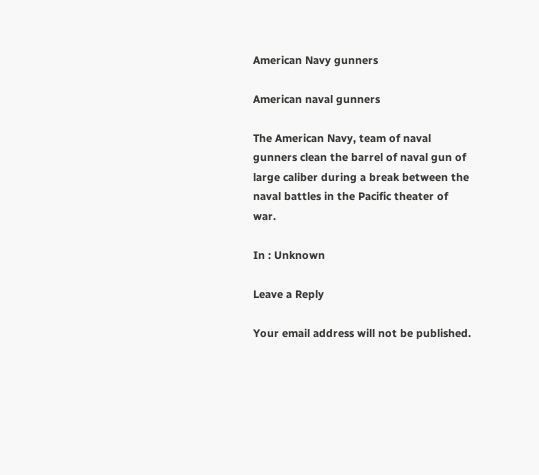American Navy gunners

American naval gunners

The American Navy, team of naval gunners clean the barrel of naval gun of large caliber during a break between the naval battles in the Pacific theater of war.

In : Unknown

Leave a Reply

Your email address will not be published.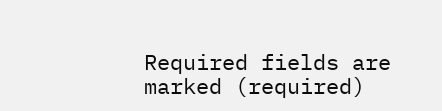Required fields are marked (required)